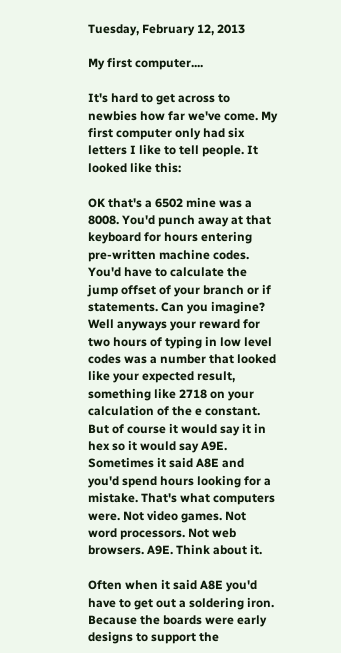Tuesday, February 12, 2013

My first computer....

It's hard to get across to newbies how far we've come. My first computer only had six letters I like to tell people. It looked like this:

OK that's a 6502 mine was a 8008. You'd punch away at that keyboard for hours entering pre-written machine codes. You'd have to calculate the jump offset of your branch or if statements. Can you imagine? Well anyways your reward for two hours of typing in low level codes was a number that looked like your expected result, something like 2718 on your calculation of the e constant. But of course it would say it in hex so it would say A9E. Sometimes it said A8E and you'd spend hours looking for a mistake. That's what computers were. Not video games. Not word processors. Not web browsers. A9E. Think about it.

Often when it said A8E you'd have to get out a soldering iron. Because the boards were early designs to support the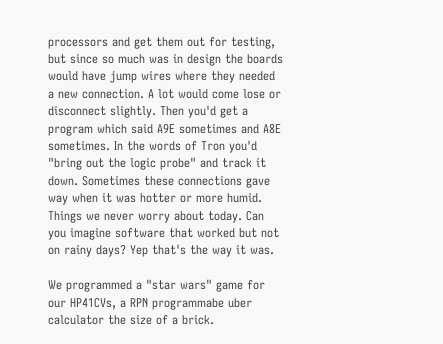processors and get them out for testing, but since so much was in design the boards would have jump wires where they needed a new connection. A lot would come lose or disconnect slightly. Then you'd get a program which said A9E sometimes and A8E sometimes. In the words of Tron you'd "bring out the logic probe" and track it down. Sometimes these connections gave way when it was hotter or more humid.  Things we never worry about today. Can you imagine software that worked but not on rainy days? Yep that's the way it was.

We programmed a "star wars" game for our HP41CVs, a RPN programmabe uber calculator the size of a brick.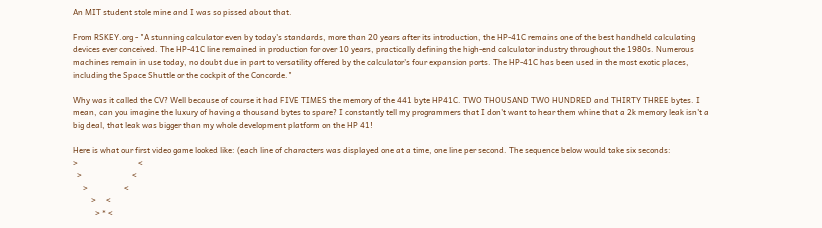An MIT student stole mine and I was so pissed about that.

From RSKEY.org - "A stunning calculator even by today's standards, more than 20 years after its introduction, the HP-41C remains one of the best handheld calculating devices ever conceived. The HP-41C line remained in production for over 10 years, practically defining the high-end calculator industry throughout the 1980s. Numerous machines remain in use today, no doubt due in part to versatility offered by the calculator's four expansion ports. The HP-41C has been used in the most exotic places, including the Space Shuttle or the cockpit of the Concorde."

Why was it called the CV? Well because of course it had FIVE TIMES the memory of the 441 byte HP41C. TWO THOUSAND TWO HUNDRED and THIRTY THREE bytes. I mean, can you imagine the luxury of having a thousand bytes to spare? I constantly tell my programmers that I don't want to hear them whine that a 2k memory leak isn't a big deal, that leak was bigger than my whole development platform on the HP 41!

Here is what our first video game looked like: (each line of characters was displayed one at a time, one line per second. The sequence below would take six seconds:
>                              <
  >                         <
     >                  <
         >     <
           > * <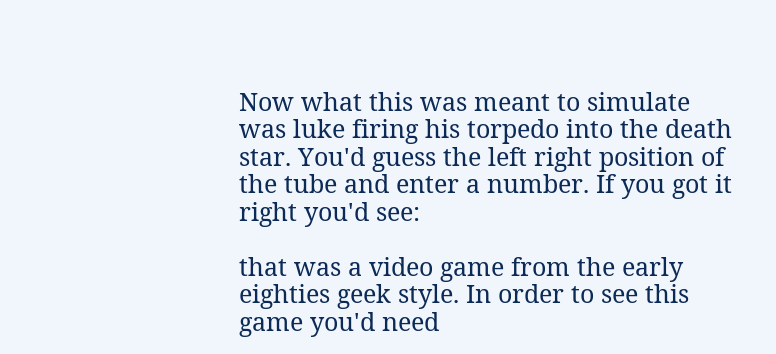Now what this was meant to simulate was luke firing his torpedo into the death star. You'd guess the left right position of the tube and enter a number. If you got it right you'd see:

that was a video game from the early eighties geek style. In order to see this game you'd need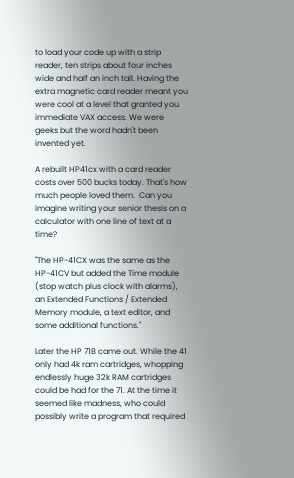to load your code up with a strip reader, ten strips about four inches wide and half an inch tall. Having the extra magnetic card reader meant you were cool at a level that granted you immediate VAX access. We were geeks but the word hadn't been invented yet.

A rebuilt HP41cx with a card reader costs over 500 bucks today. That's how much people loved them.  Can you imagine writing your senior thesis on a calculator with one line of text at a time?

''The HP-41CX was the same as the HP-41CV but added the Time module (stop watch plus clock with alarms), an Extended Functions / Extended Memory module, a text editor, and some additional functions."

Later the HP 71B came out. While the 41 only had 4k ram cartridges, whopping endlessly huge 32k RAM cartridges could be had for the 71. At the time it seemed like madness, who could possibly write a program that required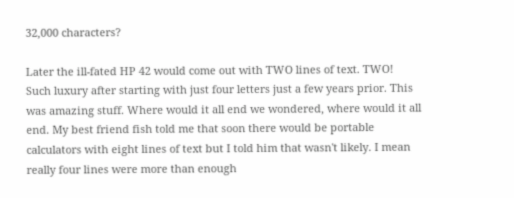32,000 characters?

Later the ill-fated HP 42 would come out with TWO lines of text. TWO! Such luxury after starting with just four letters just a few years prior. This was amazing stuff. Where would it all end we wondered, where would it all end. My best friend fish told me that soon there would be portable calculators with eight lines of text but I told him that wasn't likely. I mean really four lines were more than enough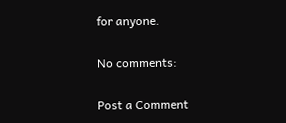for anyone.

No comments:

Post a Comment